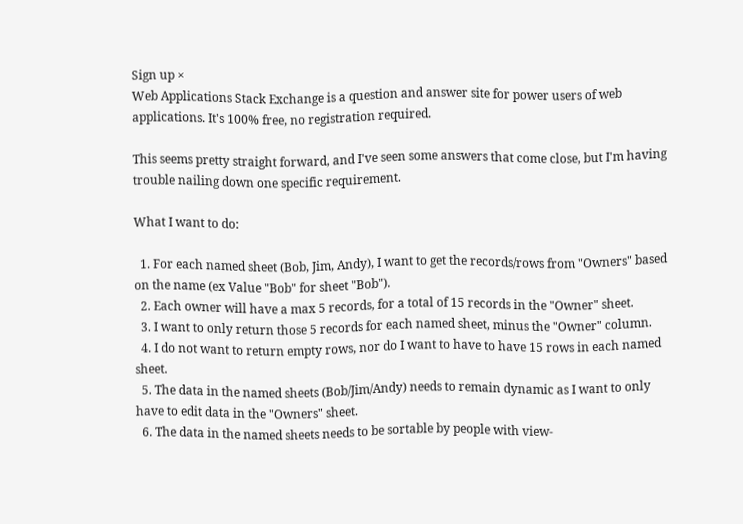Sign up ×
Web Applications Stack Exchange is a question and answer site for power users of web applications. It's 100% free, no registration required.

This seems pretty straight forward, and I've seen some answers that come close, but I'm having trouble nailing down one specific requirement.

What I want to do:

  1. For each named sheet (Bob, Jim, Andy), I want to get the records/rows from "Owners" based on the name (ex Value "Bob" for sheet "Bob").
  2. Each owner will have a max 5 records, for a total of 15 records in the "Owner" sheet.
  3. I want to only return those 5 records for each named sheet, minus the "Owner" column.
  4. I do not want to return empty rows, nor do I want to have to have 15 rows in each named sheet.
  5. The data in the named sheets (Bob/Jim/Andy) needs to remain dynamic as I want to only have to edit data in the "Owners" sheet.
  6. The data in the named sheets needs to be sortable by people with view-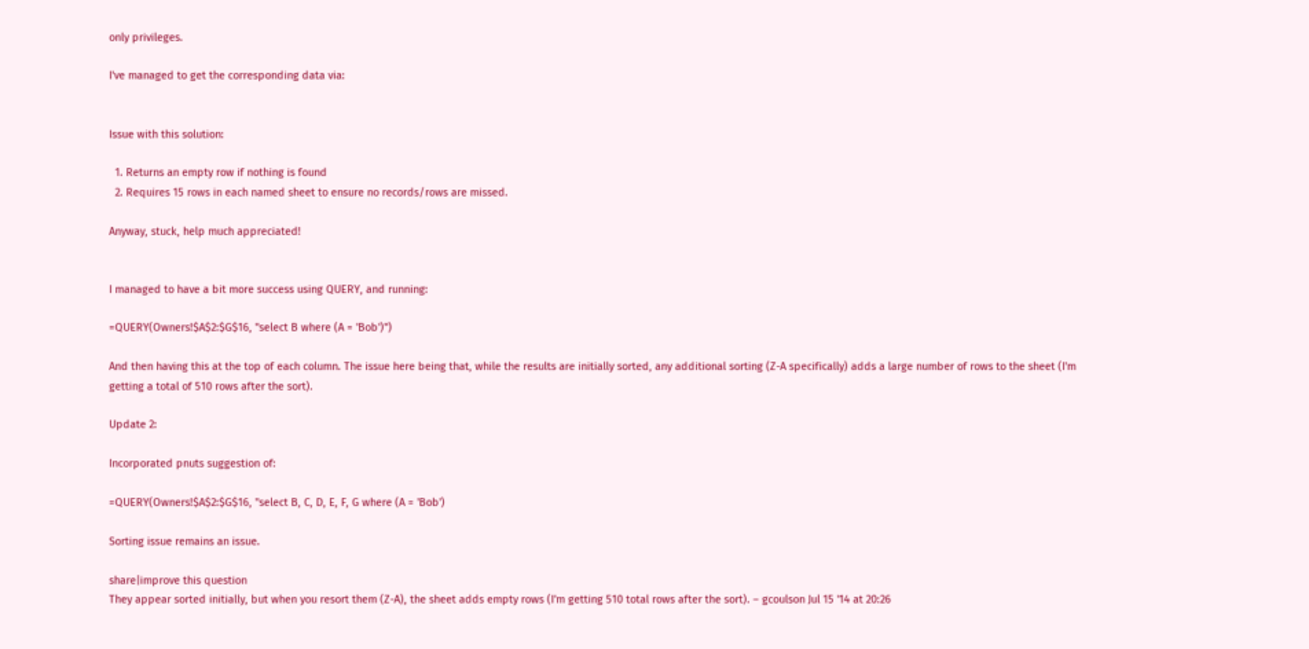only privileges.

I've managed to get the corresponding data via:


Issue with this solution:

  1. Returns an empty row if nothing is found
  2. Requires 15 rows in each named sheet to ensure no records/rows are missed.

Anyway, stuck, help much appreciated!


I managed to have a bit more success using QUERY, and running:

=QUERY(Owners!$A$2:$G$16, "select B where (A = 'Bob')")

And then having this at the top of each column. The issue here being that, while the results are initially sorted, any additional sorting (Z-A specifically) adds a large number of rows to the sheet (I'm getting a total of 510 rows after the sort).

Update 2:

Incorporated pnuts suggestion of:

=QUERY(Owners!$A$2:$G$16, "select B, C, D, E, F, G where (A = 'Bob')

Sorting issue remains an issue.

share|improve this question
They appear sorted initially, but when you resort them (Z-A), the sheet adds empty rows (I'm getting 510 total rows after the sort). – gcoulson Jul 15 '14 at 20:26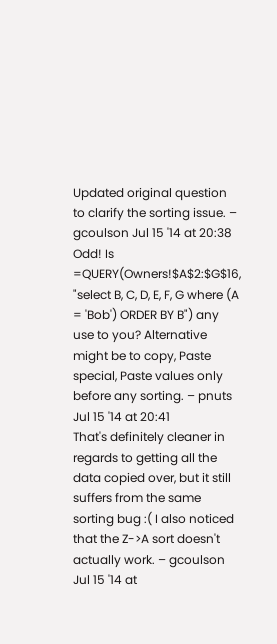Updated original question to clarify the sorting issue. – gcoulson Jul 15 '14 at 20:38
Odd! Is =QUERY(Owners!$A$2:$G$16, "select B, C, D, E, F, G where (A = 'Bob') ORDER BY B") any use to you? Alternative might be to copy, Paste special, Paste values only before any sorting. – pnuts Jul 15 '14 at 20:41
That's definitely cleaner in regards to getting all the data copied over, but it still suffers from the same sorting bug :( I also noticed that the Z->A sort doesn't actually work. – gcoulson Jul 15 '14 at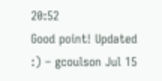20:52
Good point! Updated :) – gcoulson Jul 15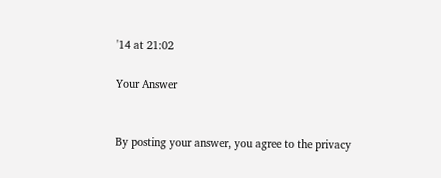'14 at 21:02

Your Answer


By posting your answer, you agree to the privacy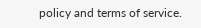policy and terms of service.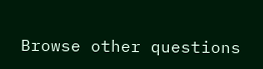Browse other questions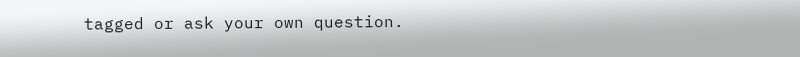tagged or ask your own question.